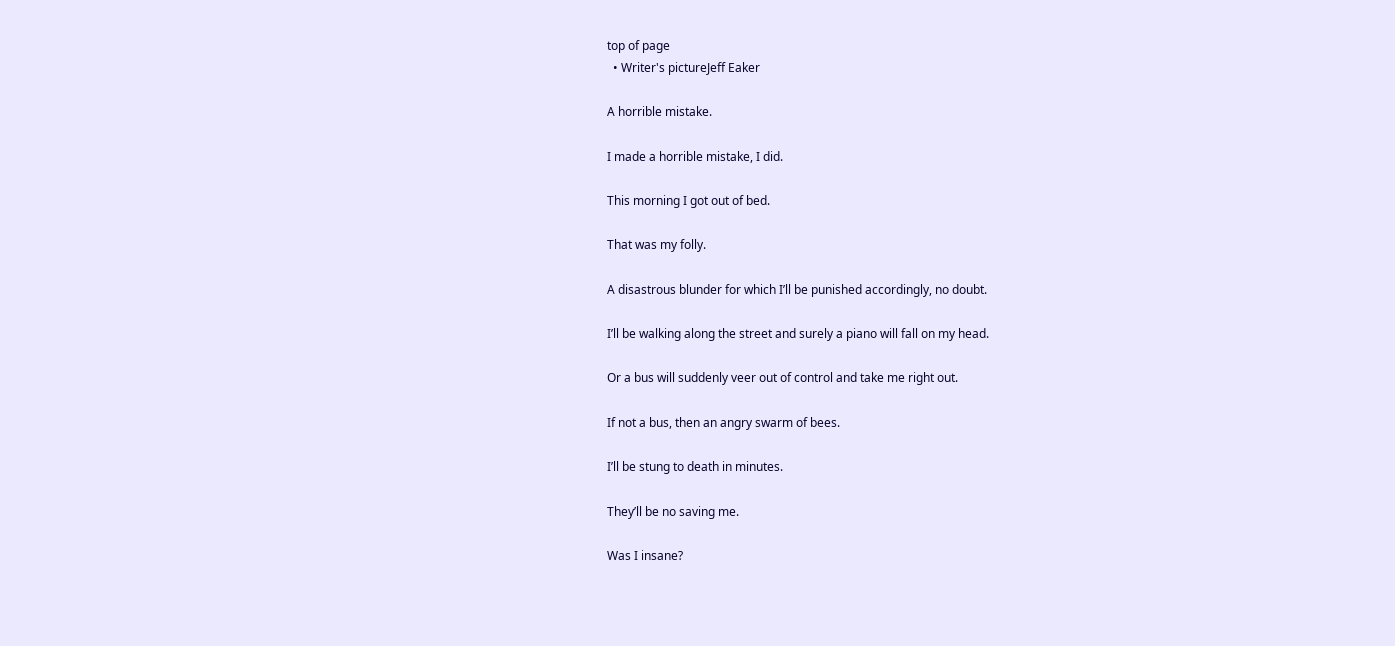top of page
  • Writer's pictureJeff Eaker

A horrible mistake.

I made a horrible mistake, I did.

This morning I got out of bed.

That was my folly.

A disastrous blunder for which I’ll be punished accordingly, no doubt.

I’ll be walking along the street and surely a piano will fall on my head.

Or a bus will suddenly veer out of control and take me right out.

If not a bus, then an angry swarm of bees.

I’ll be stung to death in minutes.

They’ll be no saving me.

Was I insane?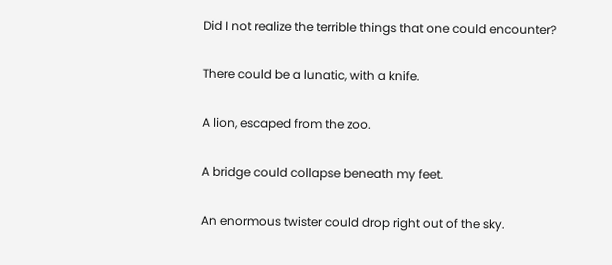Did I not realize the terrible things that one could encounter?

There could be a lunatic, with a knife.

A lion, escaped from the zoo.

A bridge could collapse beneath my feet.

An enormous twister could drop right out of the sky.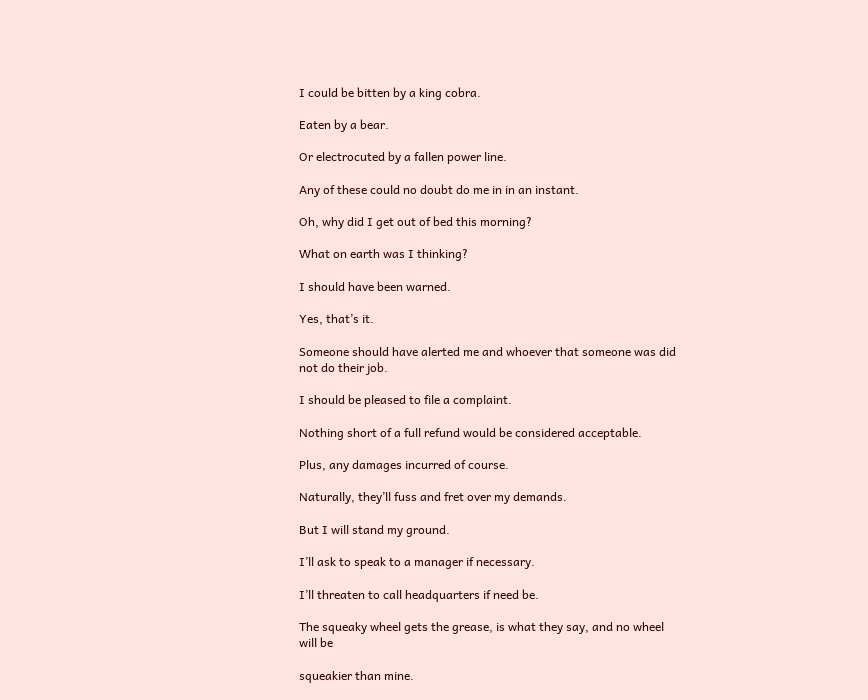I could be bitten by a king cobra.

Eaten by a bear.

Or electrocuted by a fallen power line.

Any of these could no doubt do me in in an instant.

Oh, why did I get out of bed this morning?

What on earth was I thinking?

I should have been warned.

Yes, that’s it.

Someone should have alerted me and whoever that someone was did not do their job.

I should be pleased to file a complaint.

Nothing short of a full refund would be considered acceptable.

Plus, any damages incurred of course.

Naturally, they’ll fuss and fret over my demands.

But I will stand my ground.

I’ll ask to speak to a manager if necessary.

I’ll threaten to call headquarters if need be.

The squeaky wheel gets the grease, is what they say, and no wheel will be

squeakier than mine.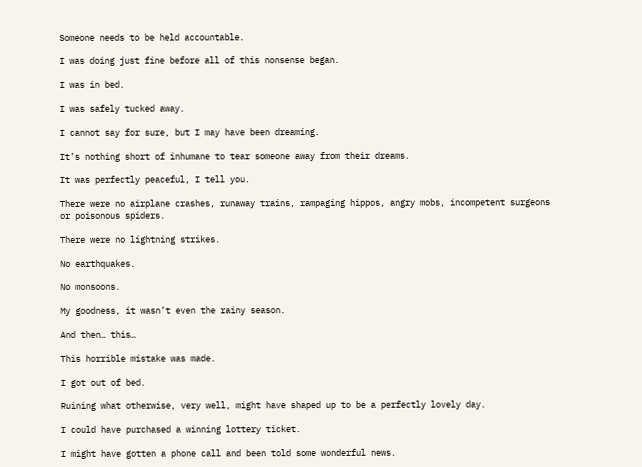Someone needs to be held accountable.

I was doing just fine before all of this nonsense began.

I was in bed.

I was safely tucked away.

I cannot say for sure, but I may have been dreaming.

It’s nothing short of inhumane to tear someone away from their dreams.

It was perfectly peaceful, I tell you.

There were no airplane crashes, runaway trains, rampaging hippos, angry mobs, incompetent surgeons or poisonous spiders.

There were no lightning strikes.

No earthquakes.

No monsoons.

My goodness, it wasn’t even the rainy season.

And then… this…

This horrible mistake was made.

I got out of bed.

Ruining what otherwise, very well, might have shaped up to be a perfectly lovely day.

I could have purchased a winning lottery ticket.

I might have gotten a phone call and been told some wonderful news.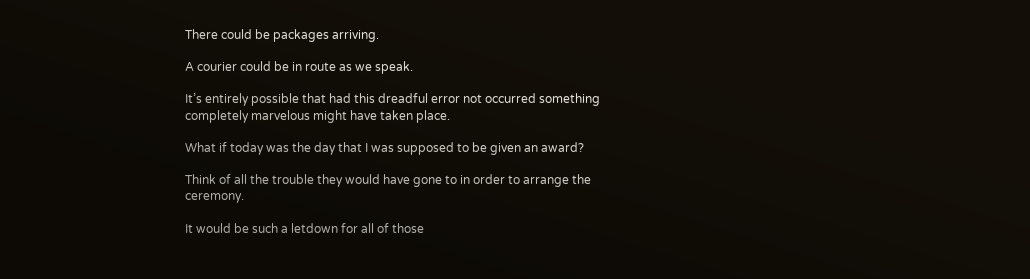There could be packages arriving.

A courier could be in route as we speak.

It’s entirely possible that had this dreadful error not occurred something completely marvelous might have taken place.

What if today was the day that I was supposed to be given an award?

Think of all the trouble they would have gone to in order to arrange the ceremony.

It would be such a letdown for all of those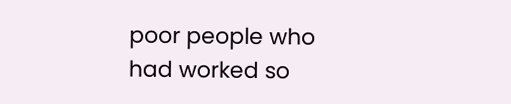poor people who had worked so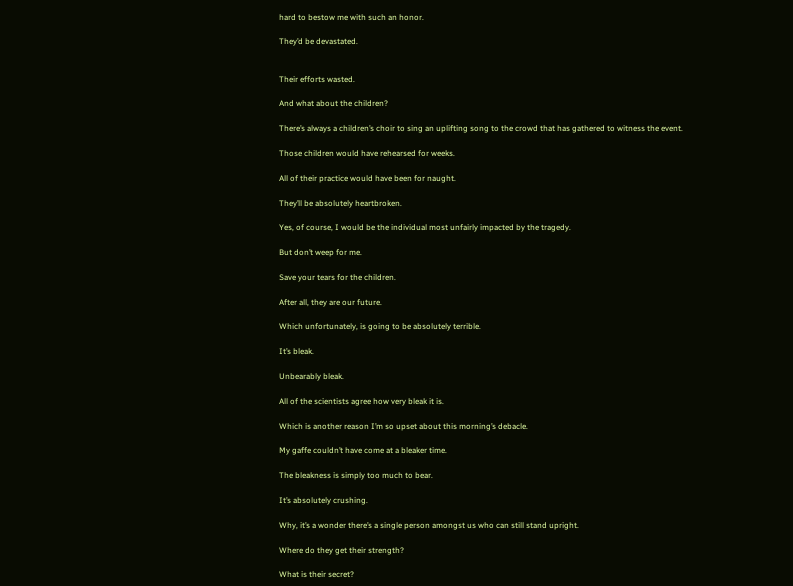hard to bestow me with such an honor.

They’d be devastated.


Their efforts wasted.

And what about the children?

There’s always a children’s choir to sing an uplifting song to the crowd that has gathered to witness the event.

Those children would have rehearsed for weeks.

All of their practice would have been for naught.

They’ll be absolutely heartbroken.

Yes, of course, I would be the individual most unfairly impacted by the tragedy.

But don’t weep for me.

Save your tears for the children.

After all, they are our future.

Which unfortunately, is going to be absolutely terrible.

It’s bleak.

Unbearably bleak.

All of the scientists agree how very bleak it is.

Which is another reason I’m so upset about this morning’s debacle.

My gaffe couldn’t have come at a bleaker time.

The bleakness is simply too much to bear.

It’s absolutely crushing.

Why, it’s a wonder there’s a single person amongst us who can still stand upright.

Where do they get their strength?

What is their secret?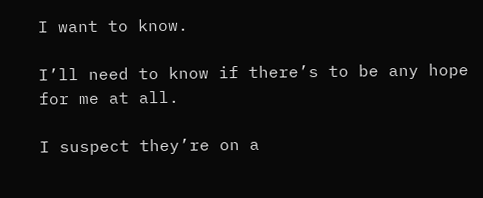I want to know.

I’ll need to know if there’s to be any hope for me at all.

I suspect they’re on a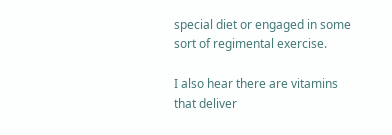special diet or engaged in some sort of regimental exercise.

I also hear there are vitamins that deliver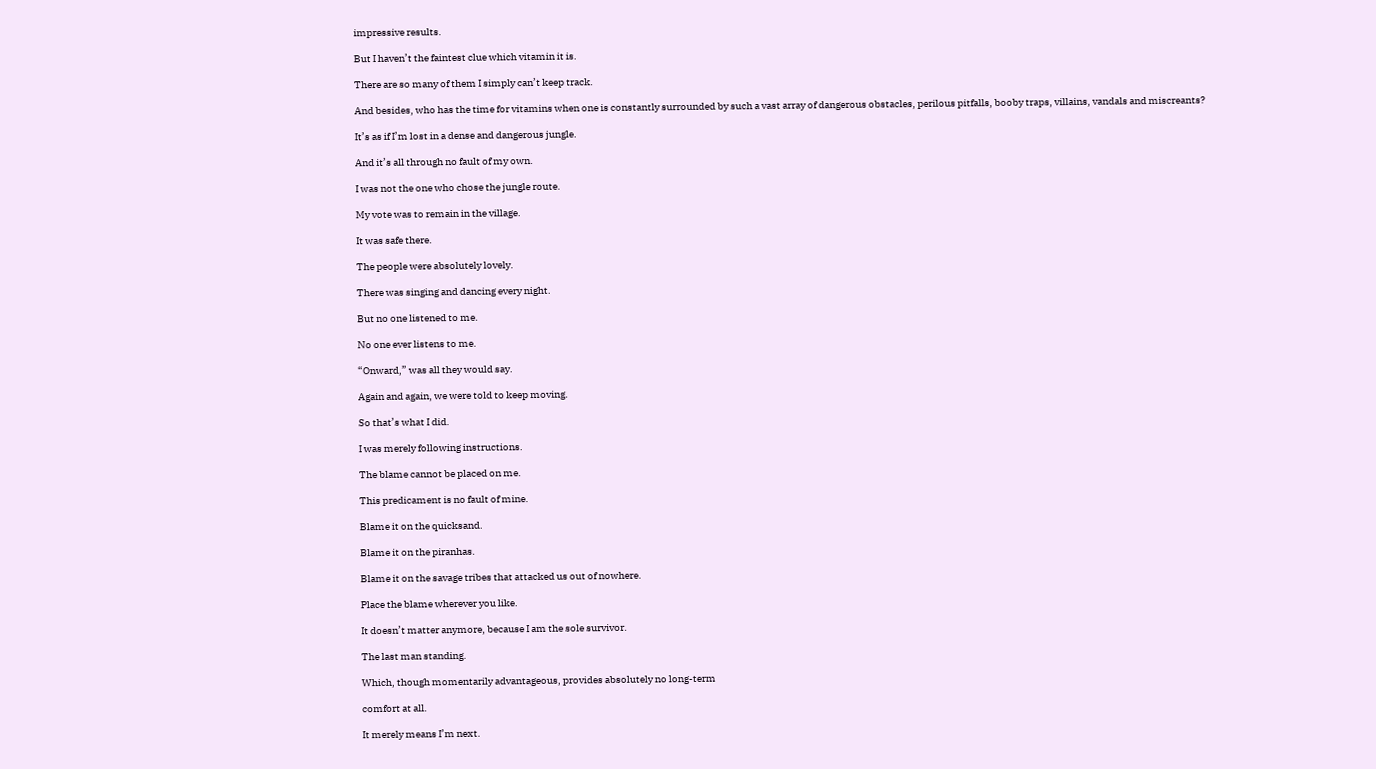impressive results.

But I haven’t the faintest clue which vitamin it is.

There are so many of them I simply can’t keep track.

And besides, who has the time for vitamins when one is constantly surrounded by such a vast array of dangerous obstacles, perilous pitfalls, booby traps, villains, vandals and miscreants?

It’s as if I’m lost in a dense and dangerous jungle.

And it’s all through no fault of my own.

I was not the one who chose the jungle route.

My vote was to remain in the village.

It was safe there.

The people were absolutely lovely.

There was singing and dancing every night.

But no one listened to me.

No one ever listens to me.

“Onward,” was all they would say.

Again and again, we were told to keep moving.

So that’s what I did.

I was merely following instructions.

The blame cannot be placed on me.

This predicament is no fault of mine.

Blame it on the quicksand.

Blame it on the piranhas.

Blame it on the savage tribes that attacked us out of nowhere.

Place the blame wherever you like.

It doesn’t matter anymore, because I am the sole survivor.

The last man standing.

Which, though momentarily advantageous, provides absolutely no long-term

comfort at all.

It merely means I’m next.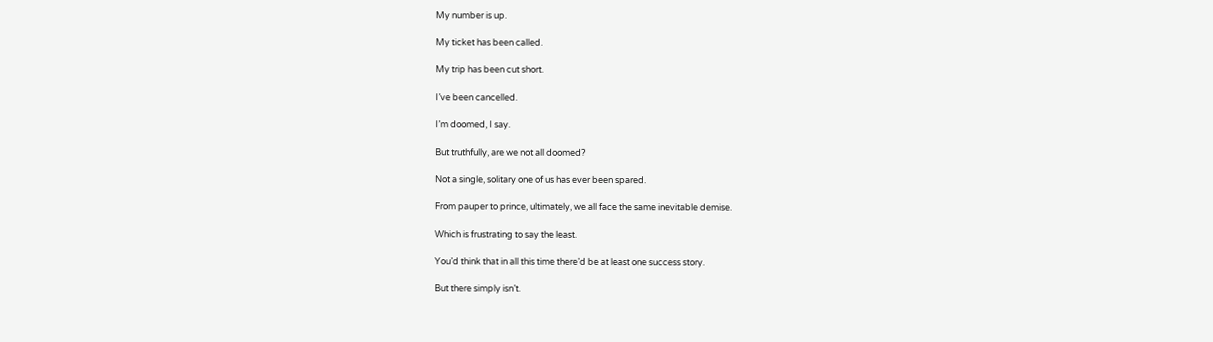My number is up.

My ticket has been called.

My trip has been cut short.

I’ve been cancelled.

I’m doomed, I say.

But truthfully, are we not all doomed?

Not a single, solitary one of us has ever been spared.

From pauper to prince, ultimately, we all face the same inevitable demise.

Which is frustrating to say the least.

You’d think that in all this time there’d be at least one success story.

But there simply isn’t.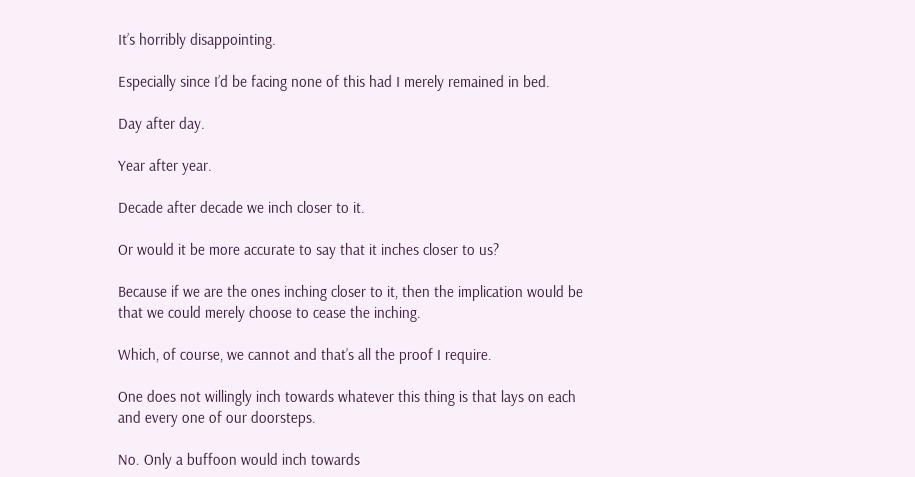It’s horribly disappointing.

Especially since I’d be facing none of this had I merely remained in bed.

Day after day.

Year after year.

Decade after decade we inch closer to it.

Or would it be more accurate to say that it inches closer to us?

Because if we are the ones inching closer to it, then the implication would be that we could merely choose to cease the inching.

Which, of course, we cannot and that’s all the proof I require.

One does not willingly inch towards whatever this thing is that lays on each and every one of our doorsteps.

No. Only a buffoon would inch towards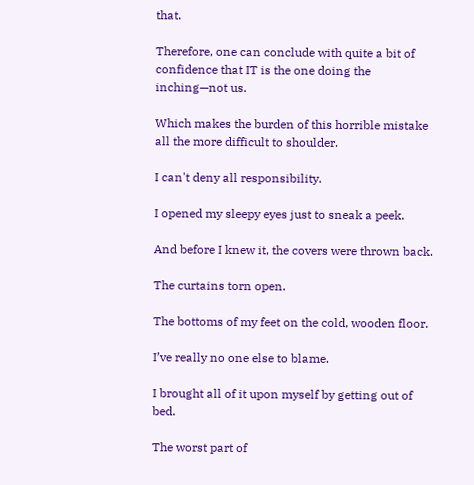that.

Therefore, one can conclude with quite a bit of confidence that IT is the one doing the inching—not us.

Which makes the burden of this horrible mistake all the more difficult to shoulder.

I can't deny all responsibility.

I opened my sleepy eyes just to sneak a peek.

And before I knew it, the covers were thrown back.

The curtains torn open.

The bottoms of my feet on the cold, wooden floor.

I’ve really no one else to blame.

I brought all of it upon myself by getting out of bed.

The worst part of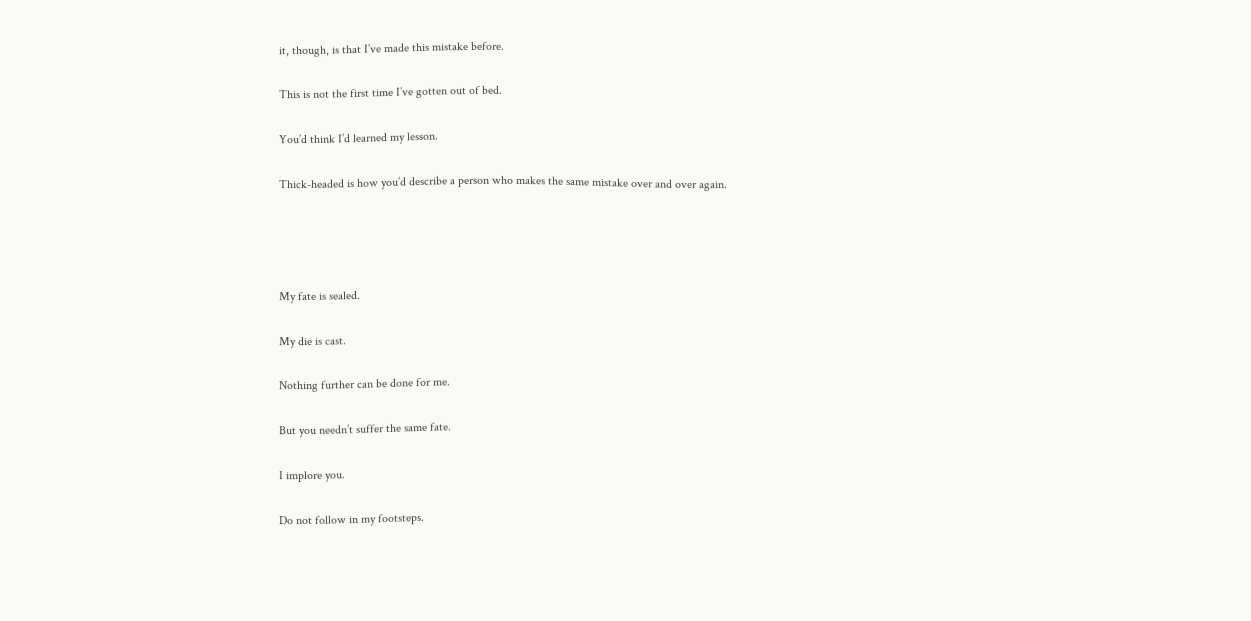it, though, is that I’ve made this mistake before.

This is not the first time I’ve gotten out of bed.

You’d think I’d learned my lesson.

Thick-headed is how you’d describe a person who makes the same mistake over and over again.




My fate is sealed.

My die is cast.

Nothing further can be done for me.

But you needn’t suffer the same fate.

I implore you.

Do not follow in my footsteps.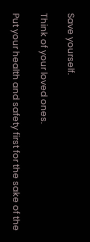Save yourself.

Think of your loved ones.

Put your health and safety first for the sake of the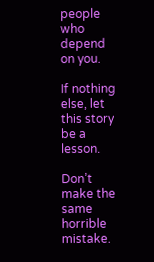people who depend on you.

If nothing else, let this story be a lesson.

Don’t make the same horrible mistake.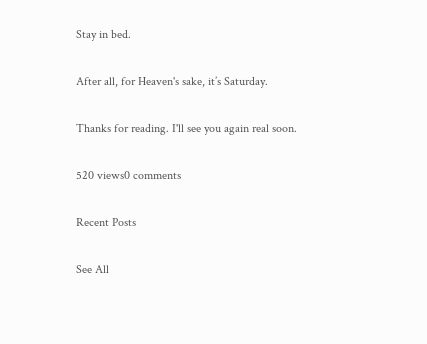Stay in bed.

After all, for Heaven's sake, it’s Saturday.

Thanks for reading. I'll see you again real soon.

520 views0 comments

Recent Posts

See All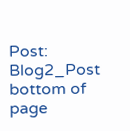Post: Blog2_Post
bottom of page